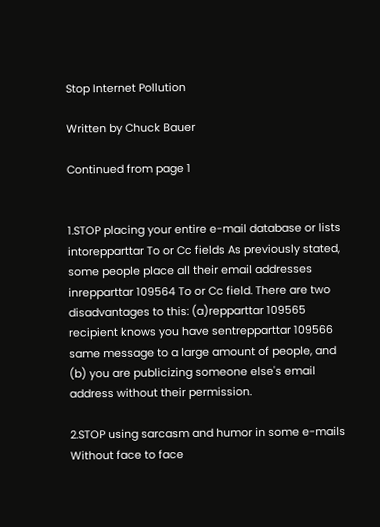Stop Internet Pollution

Written by Chuck Bauer

Continued from page 1


1.STOP placing your entire e-mail database or lists intorepparttar To or Cc fields As previously stated, some people place all their email addresses inrepparttar 109564 To or Cc field. There are two disadvantages to this: (a)repparttar 109565 recipient knows you have sentrepparttar 109566 same message to a large amount of people, and (b) you are publicizing someone else's email address without their permission.

2.STOP using sarcasm and humor in some e-mails Without face to face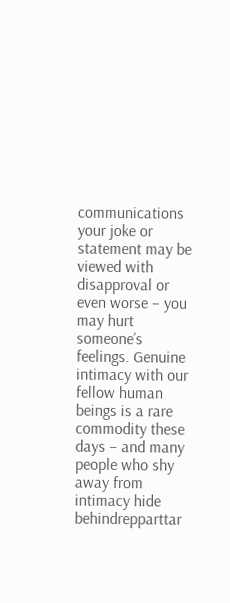communications your joke or statement may be viewed with disapproval or even worse – you may hurt someone’s feelings. Genuine intimacy with our fellow human beings is a rare commodity these days – and many people who shy away from intimacy hide behindrepparttar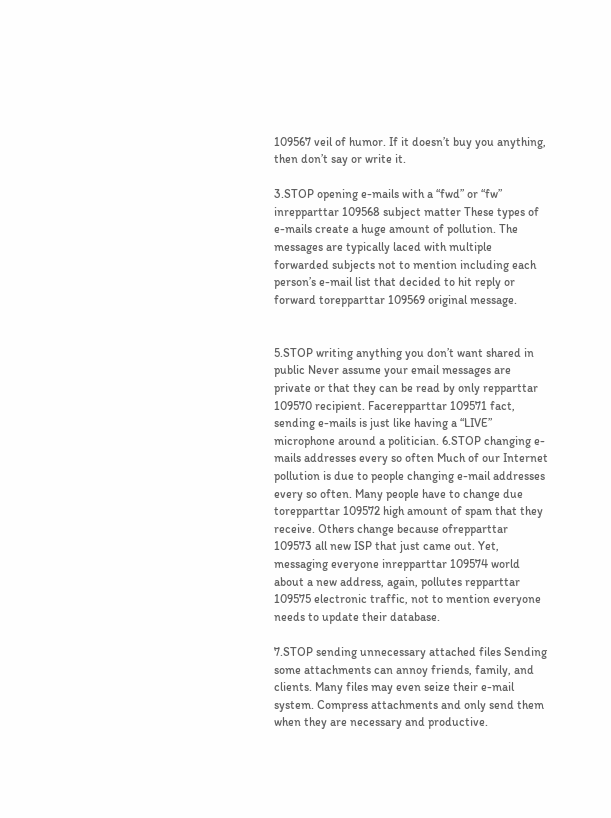109567 veil of humor. If it doesn’t buy you anything, then don’t say or write it.

3.STOP opening e-mails with a “fwd” or “fw” inrepparttar 109568 subject matter These types of e-mails create a huge amount of pollution. The messages are typically laced with multiple forwarded subjects not to mention including each person’s e-mail list that decided to hit reply or forward torepparttar 109569 original message.


5.STOP writing anything you don’t want shared in public Never assume your email messages are private or that they can be read by only repparttar 109570 recipient. Facerepparttar 109571 fact, sending e-mails is just like having a “LIVE” microphone around a politician. 6.STOP changing e-mails addresses every so often Much of our Internet pollution is due to people changing e-mail addresses every so often. Many people have to change due torepparttar 109572 high amount of spam that they receive. Others change because ofrepparttar 109573 all new ISP that just came out. Yet, messaging everyone inrepparttar 109574 world about a new address, again, pollutes repparttar 109575 electronic traffic, not to mention everyone needs to update their database.

7.STOP sending unnecessary attached files Sending some attachments can annoy friends, family, and clients. Many files may even seize their e-mail system. Compress attachments and only send them when they are necessary and productive.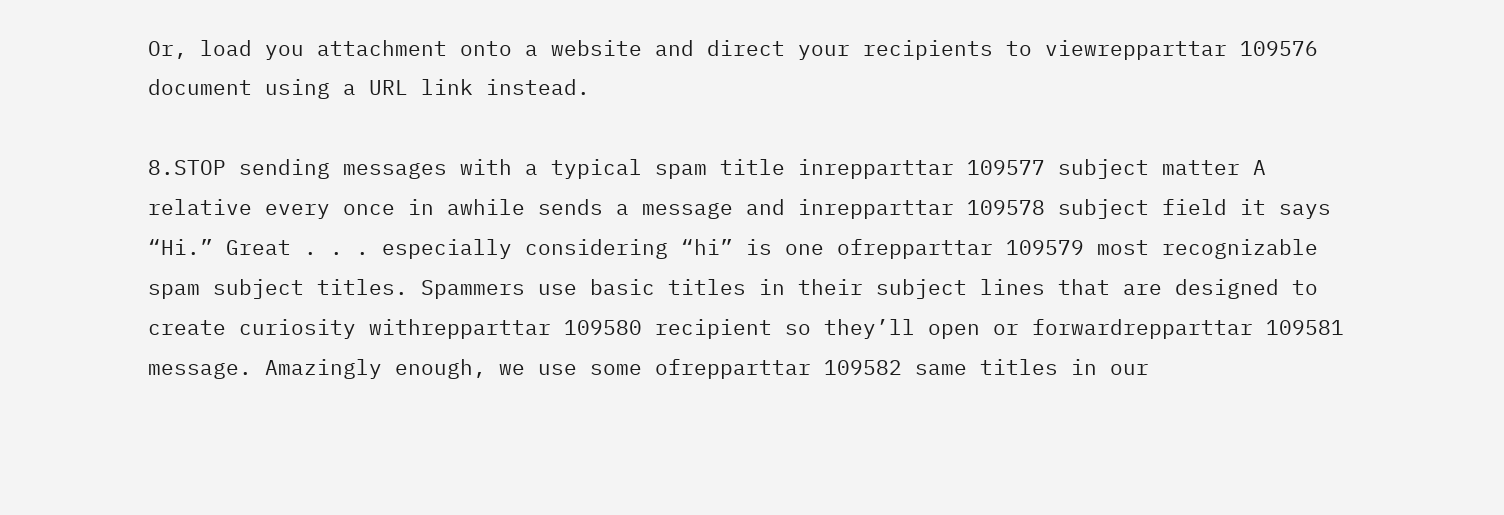Or, load you attachment onto a website and direct your recipients to viewrepparttar 109576 document using a URL link instead.

8.STOP sending messages with a typical spam title inrepparttar 109577 subject matter A relative every once in awhile sends a message and inrepparttar 109578 subject field it says “Hi.” Great . . . especially considering “hi” is one ofrepparttar 109579 most recognizable spam subject titles. Spammers use basic titles in their subject lines that are designed to create curiosity withrepparttar 109580 recipient so they’ll open or forwardrepparttar 109581 message. Amazingly enough, we use some ofrepparttar 109582 same titles in our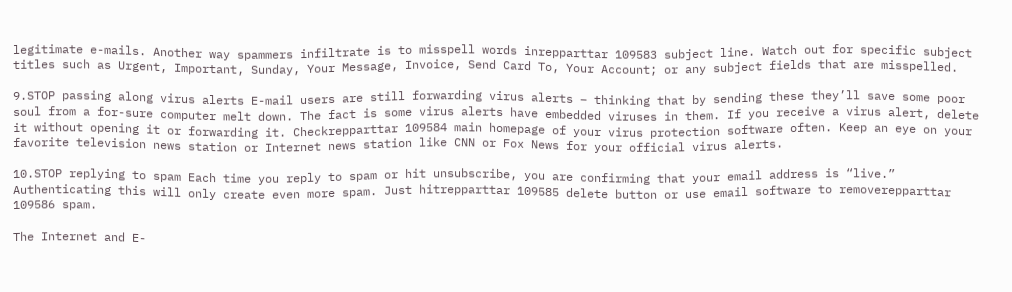legitimate e-mails. Another way spammers infiltrate is to misspell words inrepparttar 109583 subject line. Watch out for specific subject titles such as Urgent, Important, Sunday, Your Message, Invoice, Send Card To, Your Account; or any subject fields that are misspelled.

9.STOP passing along virus alerts E-mail users are still forwarding virus alerts – thinking that by sending these they’ll save some poor soul from a for-sure computer melt down. The fact is some virus alerts have embedded viruses in them. If you receive a virus alert, delete it without opening it or forwarding it. Checkrepparttar 109584 main homepage of your virus protection software often. Keep an eye on your favorite television news station or Internet news station like CNN or Fox News for your official virus alerts.

10.STOP replying to spam Each time you reply to spam or hit unsubscribe, you are confirming that your email address is “live.” Authenticating this will only create even more spam. Just hitrepparttar 109585 delete button or use email software to removerepparttar 109586 spam.

The Internet and E-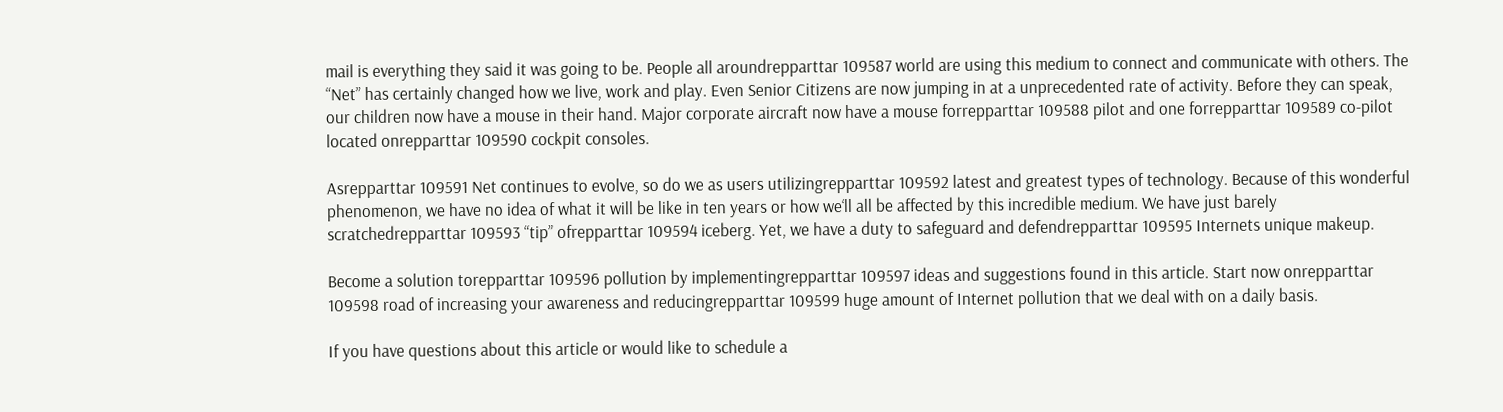mail is everything they said it was going to be. People all aroundrepparttar 109587 world are using this medium to connect and communicate with others. The “Net” has certainly changed how we live, work and play. Even Senior Citizens are now jumping in at a unprecedented rate of activity. Before they can speak, our children now have a mouse in their hand. Major corporate aircraft now have a mouse forrepparttar 109588 pilot and one forrepparttar 109589 co-pilot located onrepparttar 109590 cockpit consoles.

Asrepparttar 109591 Net continues to evolve, so do we as users utilizingrepparttar 109592 latest and greatest types of technology. Because of this wonderful phenomenon, we have no idea of what it will be like in ten years or how we‘ll all be affected by this incredible medium. We have just barely scratchedrepparttar 109593 “tip” ofrepparttar 109594 iceberg. Yet, we have a duty to safeguard and defendrepparttar 109595 Internets unique makeup.

Become a solution torepparttar 109596 pollution by implementingrepparttar 109597 ideas and suggestions found in this article. Start now onrepparttar 109598 road of increasing your awareness and reducingrepparttar 109599 huge amount of Internet pollution that we deal with on a daily basis.

If you have questions about this article or would like to schedule a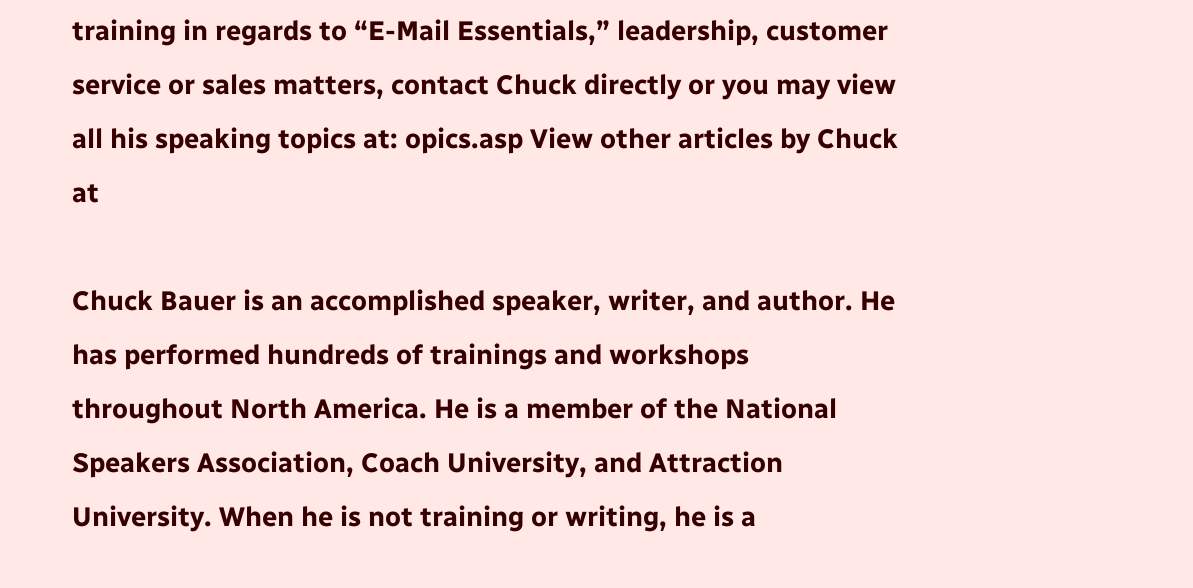training in regards to “E-Mail Essentials,” leadership, customer service or sales matters, contact Chuck directly or you may view all his speaking topics at: opics.asp View other articles by Chuck at

Chuck Bauer is an accomplished speaker, writer, and author. He has performed hundreds of trainings and workshops throughout North America. He is a member of the National Speakers Association, Coach University, and Attraction University. When he is not training or writing, he is a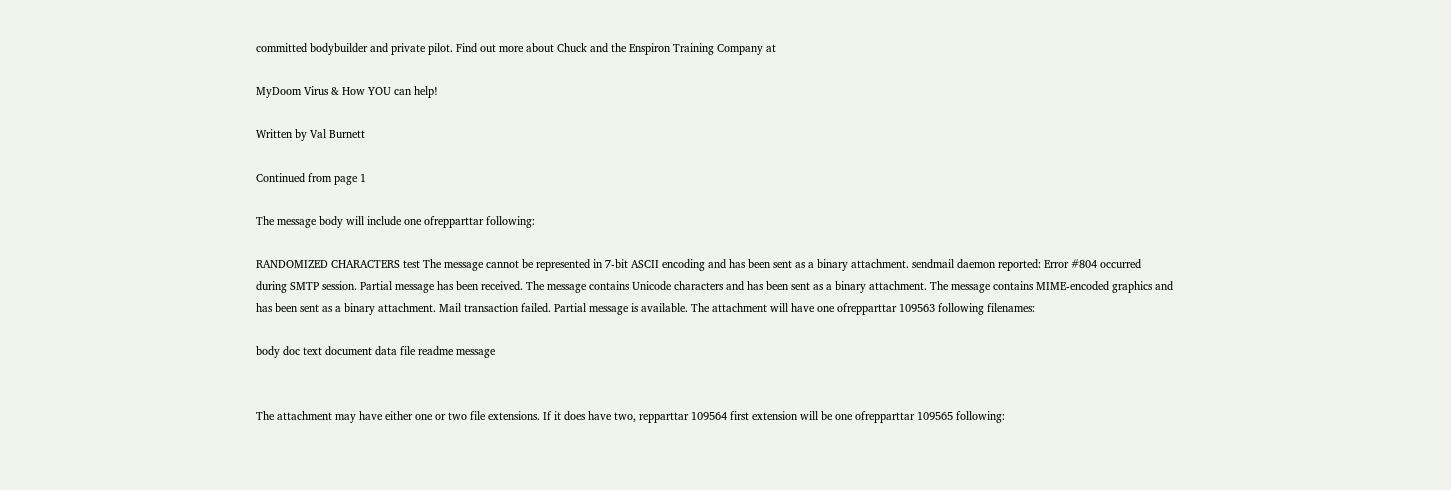committed bodybuilder and private pilot. Find out more about Chuck and the Enspiron Training Company at

MyDoom Virus & How YOU can help!

Written by Val Burnett

Continued from page 1

The message body will include one ofrepparttar following:

RANDOMIZED CHARACTERS test The message cannot be represented in 7-bit ASCII encoding and has been sent as a binary attachment. sendmail daemon reported: Error #804 occurred during SMTP session. Partial message has been received. The message contains Unicode characters and has been sent as a binary attachment. The message contains MIME-encoded graphics and has been sent as a binary attachment. Mail transaction failed. Partial message is available. The attachment will have one ofrepparttar 109563 following filenames:

body doc text document data file readme message


The attachment may have either one or two file extensions. If it does have two, repparttar 109564 first extension will be one ofrepparttar 109565 following: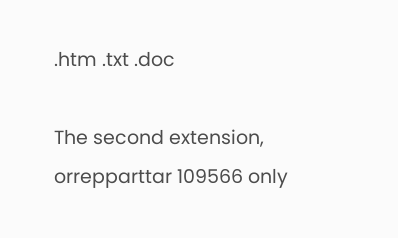.htm .txt .doc

The second extension, orrepparttar 109566 only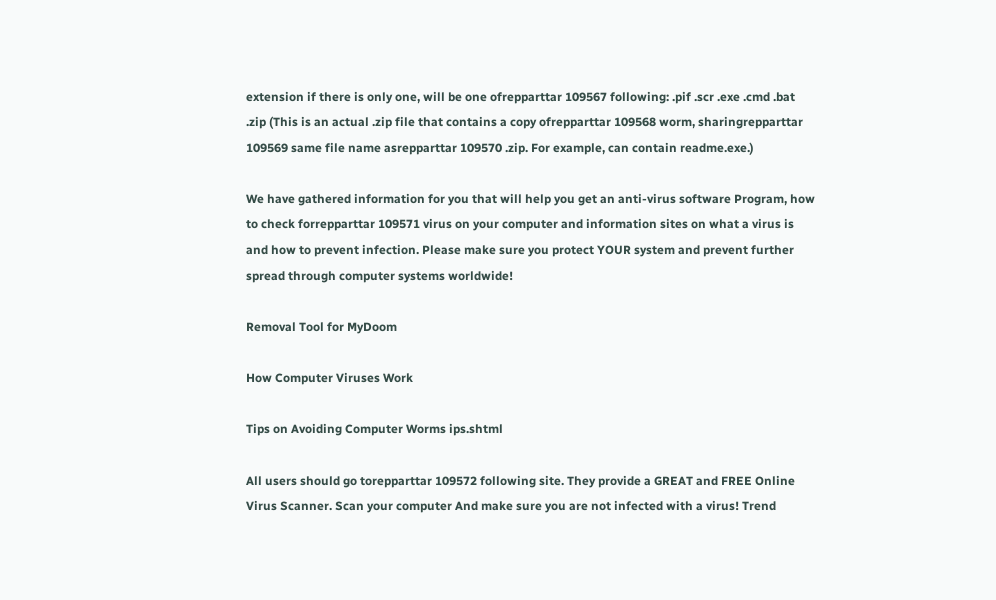extension if there is only one, will be one ofrepparttar 109567 following: .pif .scr .exe .cmd .bat .zip (This is an actual .zip file that contains a copy ofrepparttar 109568 worm, sharingrepparttar 109569 same file name asrepparttar 109570 .zip. For example, can contain readme.exe.)

We have gathered information for you that will help you get an anti-virus software Program, how to check forrepparttar 109571 virus on your computer and information sites on what a virus is and how to prevent infection. Please make sure you protect YOUR system and prevent further spread through computer systems worldwide!

Removal Tool for MyDoom

How Computer Viruses Work

Tips on Avoiding Computer Worms ips.shtml

All users should go torepparttar 109572 following site. They provide a GREAT and FREE Online Virus Scanner. Scan your computer And make sure you are not infected with a virus! Trend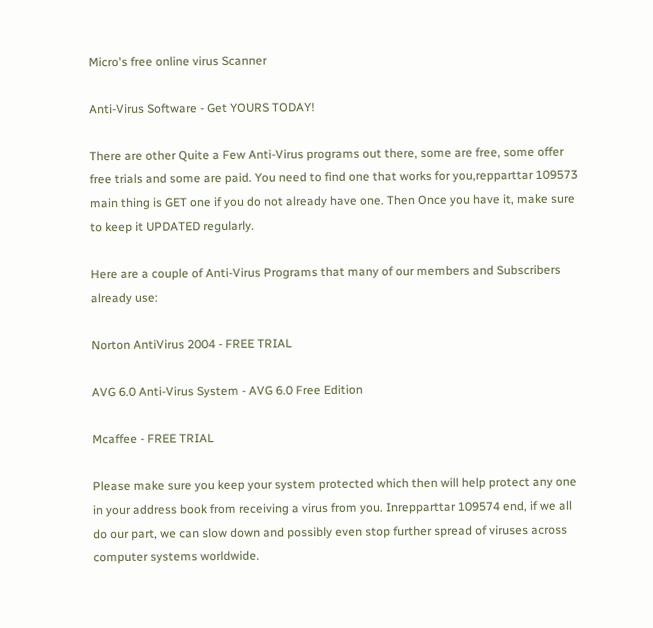Micro's free online virus Scanner

Anti-Virus Software - Get YOURS TODAY!

There are other Quite a Few Anti-Virus programs out there, some are free, some offer free trials and some are paid. You need to find one that works for you,repparttar 109573 main thing is GET one if you do not already have one. Then Once you have it, make sure to keep it UPDATED regularly.

Here are a couple of Anti-Virus Programs that many of our members and Subscribers already use:

Norton AntiVirus 2004 - FREE TRIAL

AVG 6.0 Anti-Virus System - AVG 6.0 Free Edition

Mcaffee - FREE TRIAL

Please make sure you keep your system protected which then will help protect any one in your address book from receiving a virus from you. Inrepparttar 109574 end, if we all do our part, we can slow down and possibly even stop further spread of viruses across computer systems worldwide.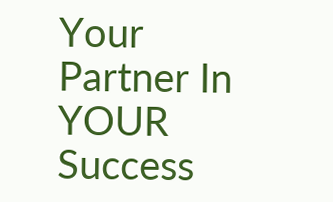Your Partner In YOUR Success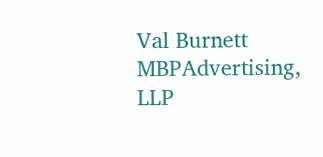Val Burnett MBPAdvertising, LLP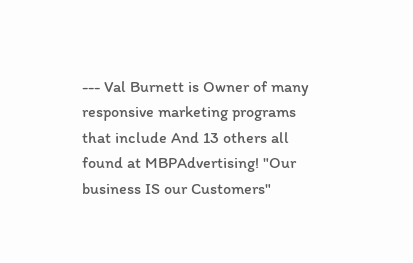--- Val Burnett is Owner of many responsive marketing programs that include And 13 others all found at MBPAdvertising! "Our business IS our Customers"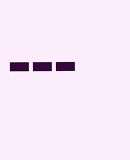---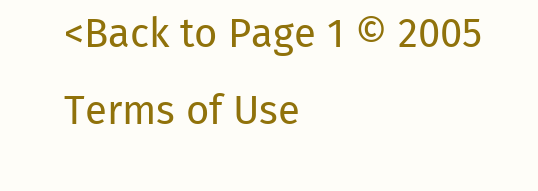<Back to Page 1 © 2005
Terms of Use